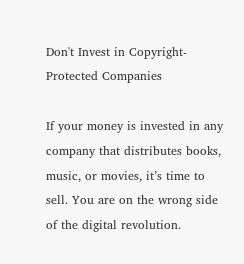Don't Invest in Copyright-Protected Companies

If your money is invested in any company that distributes books, music, or movies, it’s time to sell. You are on the wrong side of the digital revolution.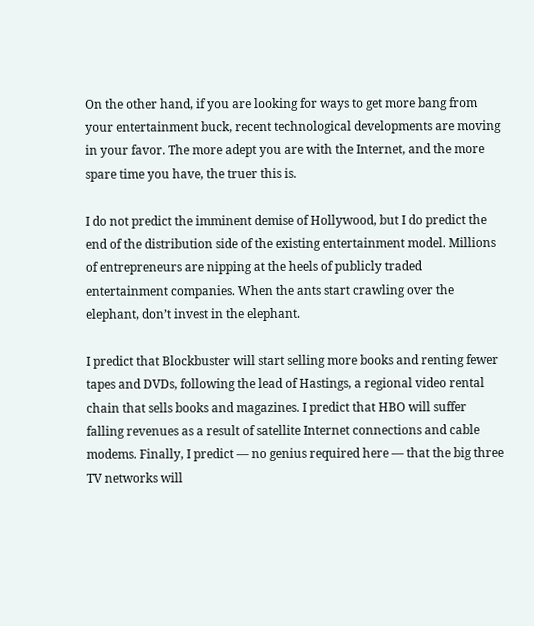On the other hand, if you are looking for ways to get more bang from your entertainment buck, recent technological developments are moving in your favor. The more adept you are with the Internet, and the more spare time you have, the truer this is.

I do not predict the imminent demise of Hollywood, but I do predict the end of the distribution side of the existing entertainment model. Millions of entrepreneurs are nipping at the heels of publicly traded entertainment companies. When the ants start crawling over the elephant, don’t invest in the elephant.

I predict that Blockbuster will start selling more books and renting fewer tapes and DVDs, following the lead of Hastings, a regional video rental chain that sells books and magazines. I predict that HBO will suffer falling revenues as a result of satellite Internet connections and cable modems. Finally, I predict — no genius required here — that the big three TV networks will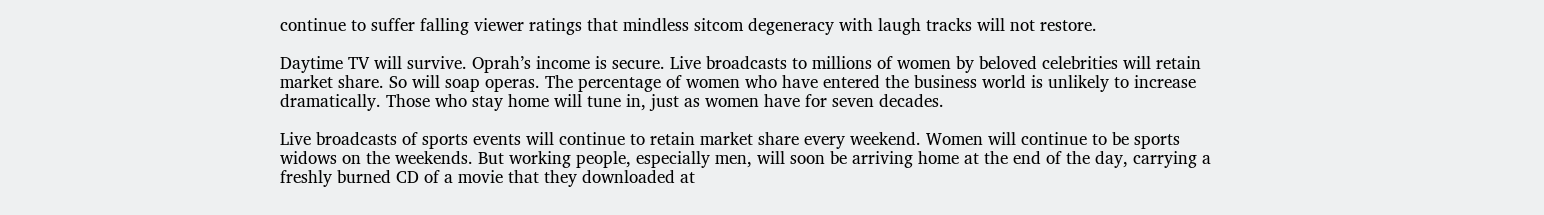continue to suffer falling viewer ratings that mindless sitcom degeneracy with laugh tracks will not restore.

Daytime TV will survive. Oprah’s income is secure. Live broadcasts to millions of women by beloved celebrities will retain market share. So will soap operas. The percentage of women who have entered the business world is unlikely to increase dramatically. Those who stay home will tune in, just as women have for seven decades.

Live broadcasts of sports events will continue to retain market share every weekend. Women will continue to be sports widows on the weekends. But working people, especially men, will soon be arriving home at the end of the day, carrying a freshly burned CD of a movie that they downloaded at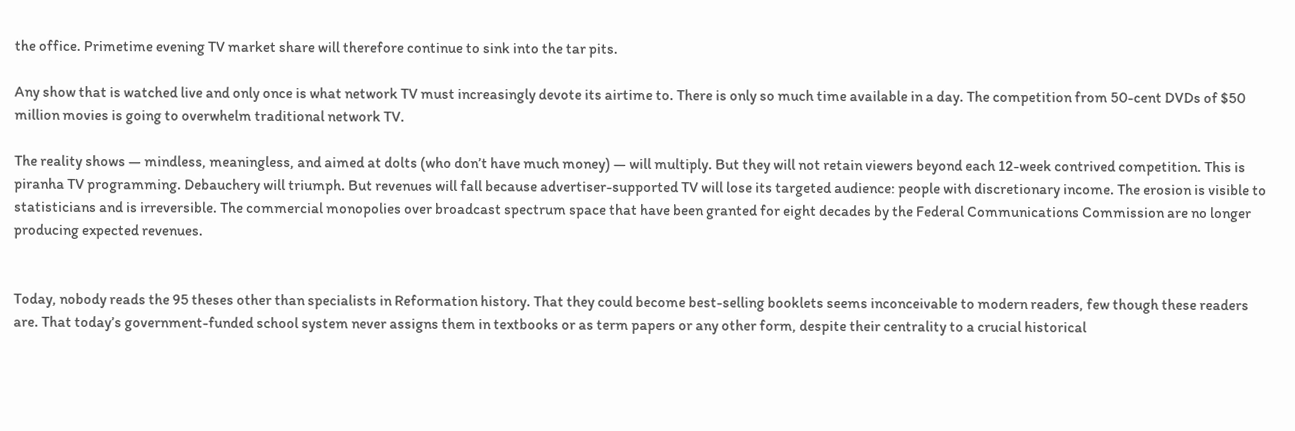the office. Primetime evening TV market share will therefore continue to sink into the tar pits.

Any show that is watched live and only once is what network TV must increasingly devote its airtime to. There is only so much time available in a day. The competition from 50-cent DVDs of $50 million movies is going to overwhelm traditional network TV.

The reality shows — mindless, meaningless, and aimed at dolts (who don’t have much money) — will multiply. But they will not retain viewers beyond each 12-week contrived competition. This is piranha TV programming. Debauchery will triumph. But revenues will fall because advertiser-supported TV will lose its targeted audience: people with discretionary income. The erosion is visible to statisticians and is irreversible. The commercial monopolies over broadcast spectrum space that have been granted for eight decades by the Federal Communications Commission are no longer producing expected revenues.


Today, nobody reads the 95 theses other than specialists in Reformation history. That they could become best-selling booklets seems inconceivable to modern readers, few though these readers are. That today’s government-funded school system never assigns them in textbooks or as term papers or any other form, despite their centrality to a crucial historical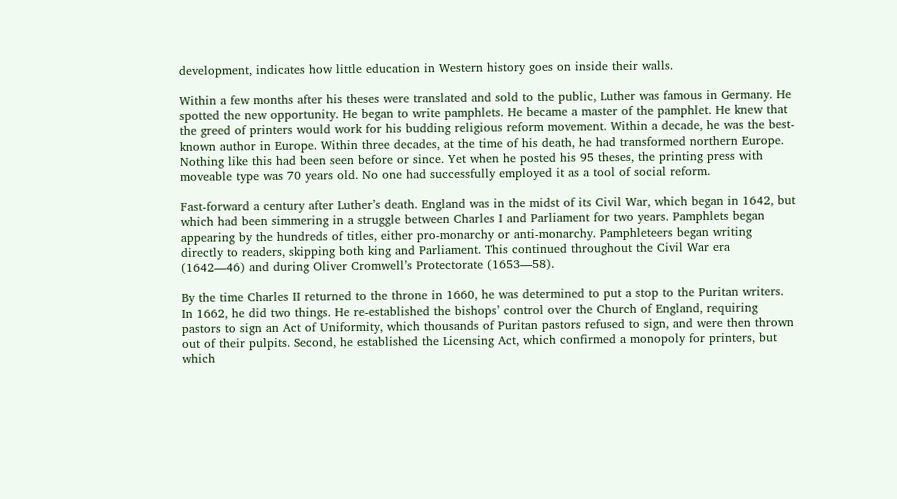development, indicates how little education in Western history goes on inside their walls.

Within a few months after his theses were translated and sold to the public, Luther was famous in Germany. He spotted the new opportunity. He began to write pamphlets. He became a master of the pamphlet. He knew that the greed of printers would work for his budding religious reform movement. Within a decade, he was the best-known author in Europe. Within three decades, at the time of his death, he had transformed northern Europe. Nothing like this had been seen before or since. Yet when he posted his 95 theses, the printing press with moveable type was 70 years old. No one had successfully employed it as a tool of social reform.

Fast-forward a century after Luther’s death. England was in the midst of its Civil War, which began in 1642, but which had been simmering in a struggle between Charles I and Parliament for two years. Pamphlets began appearing by the hundreds of titles, either pro-monarchy or anti-monarchy. Pamphleteers began writing directly to readers, skipping both king and Parliament. This continued throughout the Civil War era (1642—46) and during Oliver Cromwell’s Protectorate (1653—58).

By the time Charles II returned to the throne in 1660, he was determined to put a stop to the Puritan writers. In 1662, he did two things. He re-established the bishops’ control over the Church of England, requiring pastors to sign an Act of Uniformity, which thousands of Puritan pastors refused to sign, and were then thrown out of their pulpits. Second, he established the Licensing Act, which confirmed a monopoly for printers, but which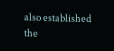also established the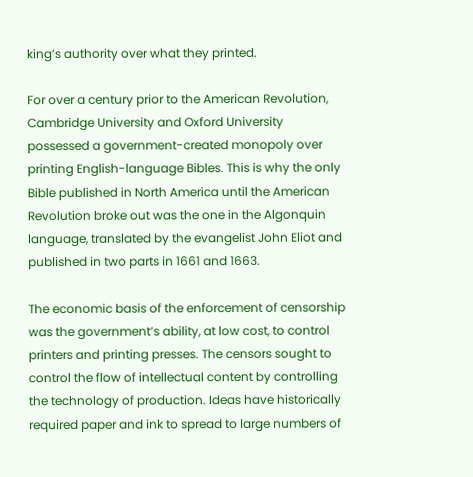king’s authority over what they printed.

For over a century prior to the American Revolution, Cambridge University and Oxford University possessed a government-created monopoly over printing English-language Bibles. This is why the only Bible published in North America until the American Revolution broke out was the one in the Algonquin language, translated by the evangelist John Eliot and published in two parts in 1661 and 1663.

The economic basis of the enforcement of censorship was the government’s ability, at low cost, to control printers and printing presses. The censors sought to control the flow of intellectual content by controlling the technology of production. Ideas have historically required paper and ink to spread to large numbers of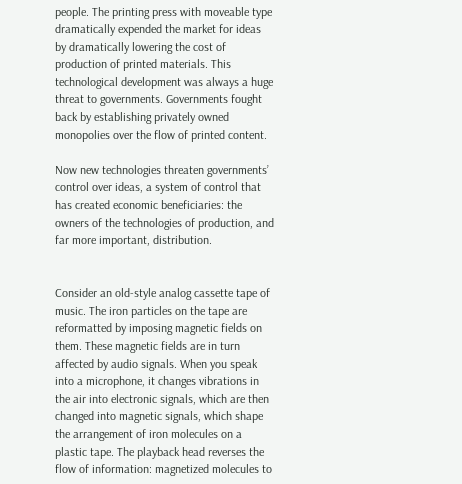people. The printing press with moveable type dramatically expended the market for ideas by dramatically lowering the cost of production of printed materials. This technological development was always a huge threat to governments. Governments fought back by establishing privately owned monopolies over the flow of printed content.

Now new technologies threaten governments’ control over ideas, a system of control that has created economic beneficiaries: the owners of the technologies of production, and far more important, distribution.


Consider an old-style analog cassette tape of music. The iron particles on the tape are reformatted by imposing magnetic fields on them. These magnetic fields are in turn affected by audio signals. When you speak into a microphone, it changes vibrations in the air into electronic signals, which are then changed into magnetic signals, which shape the arrangement of iron molecules on a plastic tape. The playback head reverses the flow of information: magnetized molecules to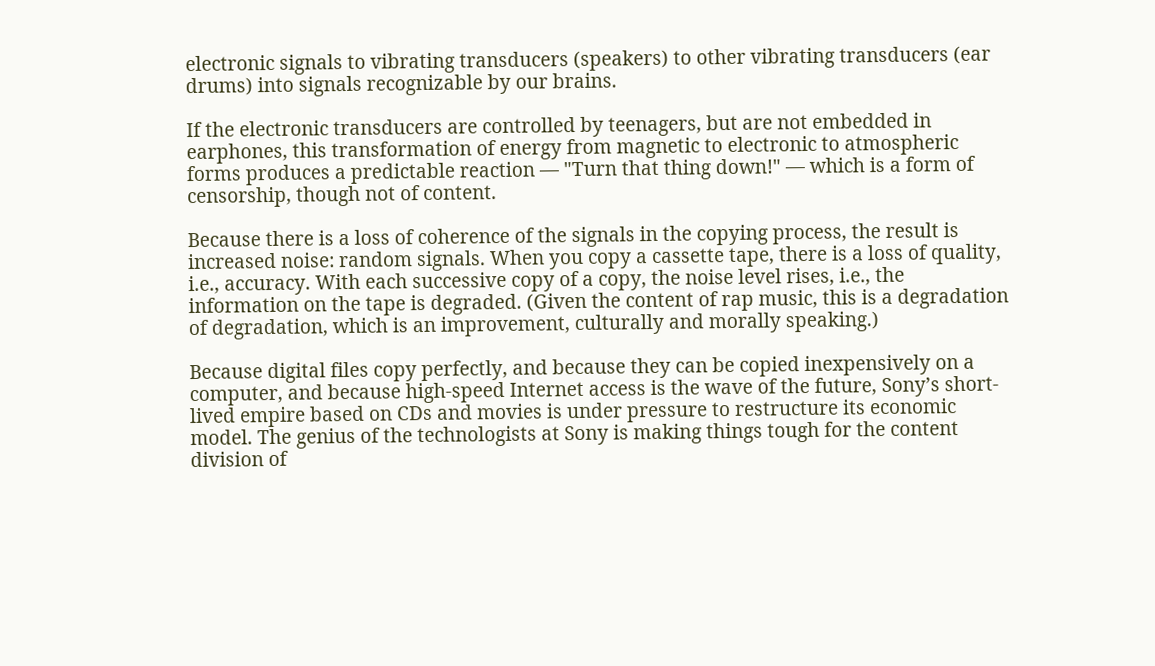electronic signals to vibrating transducers (speakers) to other vibrating transducers (ear drums) into signals recognizable by our brains.

If the electronic transducers are controlled by teenagers, but are not embedded in earphones, this transformation of energy from magnetic to electronic to atmospheric forms produces a predictable reaction — "Turn that thing down!" — which is a form of censorship, though not of content.

Because there is a loss of coherence of the signals in the copying process, the result is increased noise: random signals. When you copy a cassette tape, there is a loss of quality, i.e., accuracy. With each successive copy of a copy, the noise level rises, i.e., the information on the tape is degraded. (Given the content of rap music, this is a degradation of degradation, which is an improvement, culturally and morally speaking.)

Because digital files copy perfectly, and because they can be copied inexpensively on a computer, and because high-speed Internet access is the wave of the future, Sony’s short-lived empire based on CDs and movies is under pressure to restructure its economic model. The genius of the technologists at Sony is making things tough for the content division of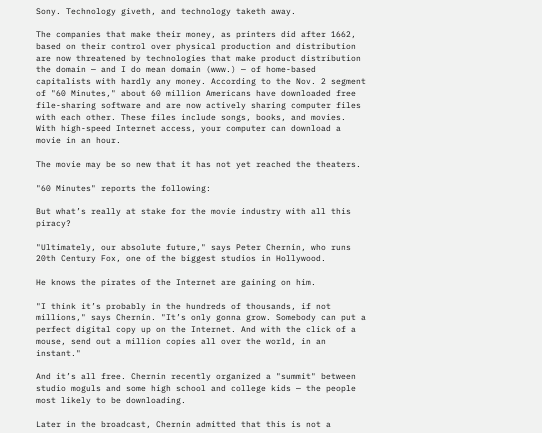Sony. Technology giveth, and technology taketh away.

The companies that make their money, as printers did after 1662, based on their control over physical production and distribution are now threatened by technologies that make product distribution the domain — and I do mean domain (www.) — of home-based capitalists with hardly any money. According to the Nov. 2 segment of "60 Minutes," about 60 million Americans have downloaded free file-sharing software and are now actively sharing computer files with each other. These files include songs, books, and movies. With high-speed Internet access, your computer can download a movie in an hour.

The movie may be so new that it has not yet reached the theaters.

"60 Minutes" reports the following:

But what’s really at stake for the movie industry with all this piracy?

"Ultimately, our absolute future," says Peter Chernin, who runs 20th Century Fox, one of the biggest studios in Hollywood.

He knows the pirates of the Internet are gaining on him.

"I think it’s probably in the hundreds of thousands, if not millions," says Chernin. "It’s only gonna grow. Somebody can put a perfect digital copy up on the Internet. And with the click of a mouse, send out a million copies all over the world, in an instant."

And it’s all free. Chernin recently organized a "summit" between studio moguls and some high school and college kids — the people most likely to be downloading.

Later in the broadcast, Chernin admitted that this is not a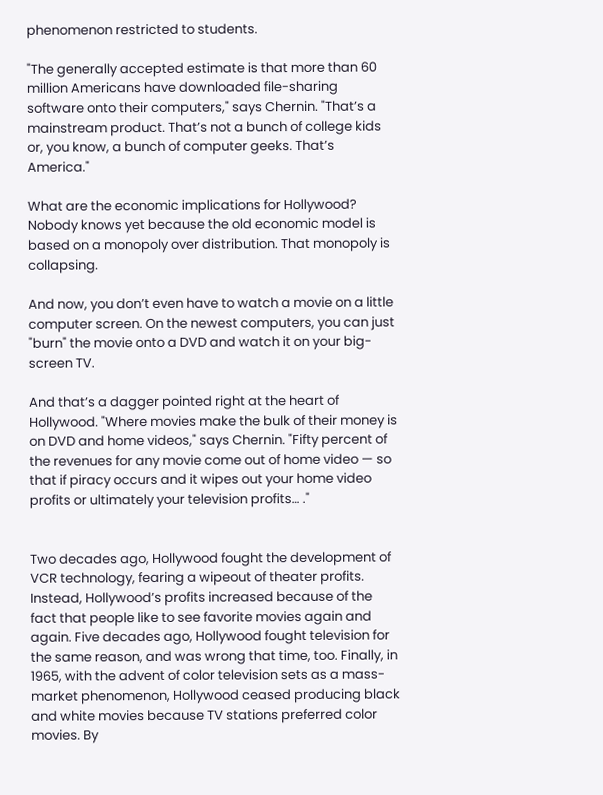phenomenon restricted to students.

"The generally accepted estimate is that more than 60 million Americans have downloaded file-sharing software onto their computers," says Chernin. "That’s a mainstream product. That’s not a bunch of college kids or, you know, a bunch of computer geeks. That’s America."

What are the economic implications for Hollywood? Nobody knows yet because the old economic model is based on a monopoly over distribution. That monopoly is collapsing.

And now, you don’t even have to watch a movie on a little computer screen. On the newest computers, you can just "burn" the movie onto a DVD and watch it on your big-screen TV.

And that’s a dagger pointed right at the heart of Hollywood. "Where movies make the bulk of their money is on DVD and home videos," says Chernin. "Fifty percent of the revenues for any movie come out of home video — so that if piracy occurs and it wipes out your home video profits or ultimately your television profits… ."


Two decades ago, Hollywood fought the development of VCR technology, fearing a wipeout of theater profits. Instead, Hollywood’s profits increased because of the fact that people like to see favorite movies again and again. Five decades ago, Hollywood fought television for the same reason, and was wrong that time, too. Finally, in 1965, with the advent of color television sets as a mass-market phenomenon, Hollywood ceased producing black and white movies because TV stations preferred color movies. By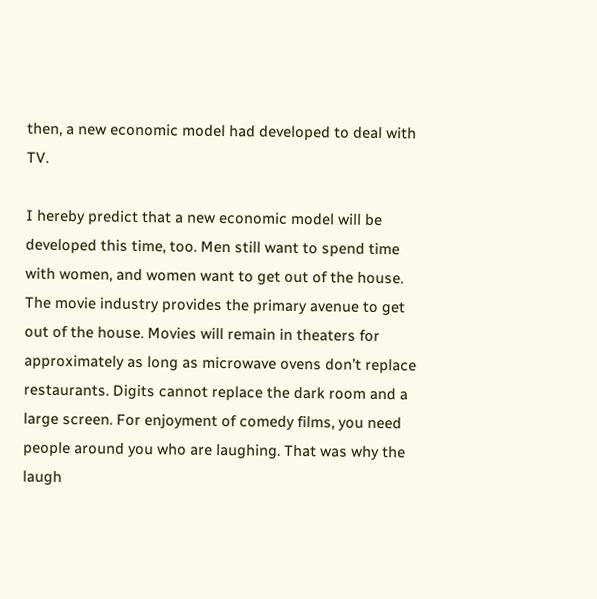then, a new economic model had developed to deal with TV.

I hereby predict that a new economic model will be developed this time, too. Men still want to spend time with women, and women want to get out of the house. The movie industry provides the primary avenue to get out of the house. Movies will remain in theaters for approximately as long as microwave ovens don’t replace restaurants. Digits cannot replace the dark room and a large screen. For enjoyment of comedy films, you need people around you who are laughing. That was why the laugh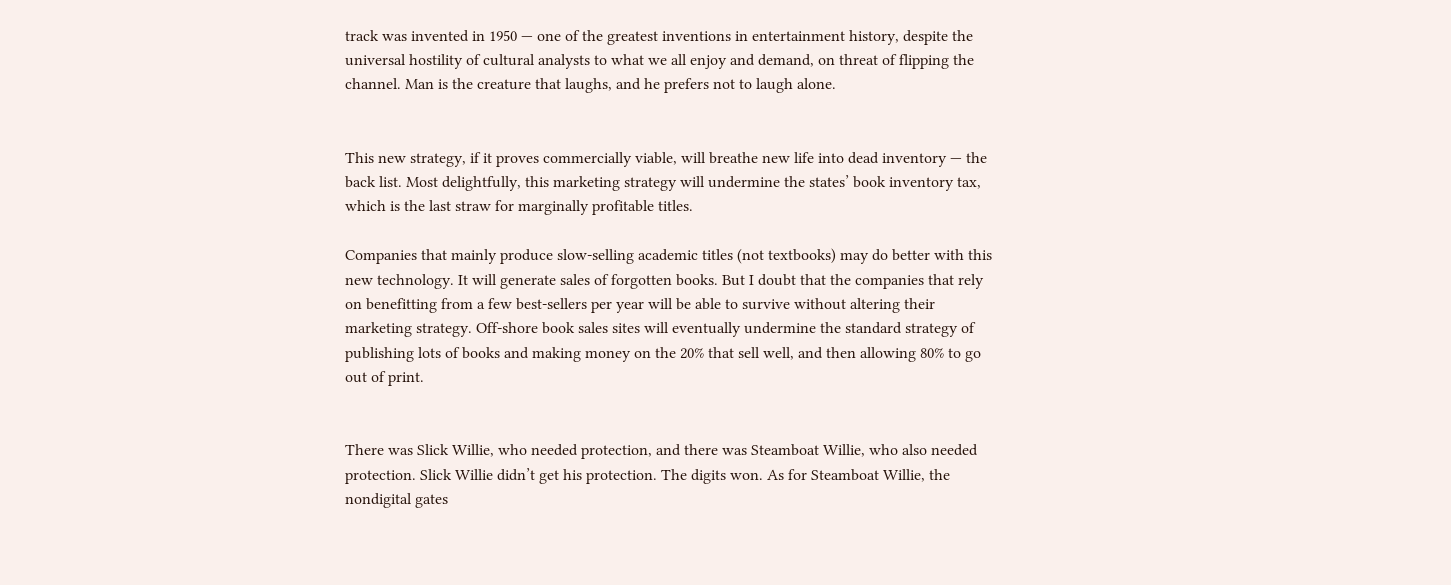track was invented in 1950 — one of the greatest inventions in entertainment history, despite the universal hostility of cultural analysts to what we all enjoy and demand, on threat of flipping the channel. Man is the creature that laughs, and he prefers not to laugh alone.


This new strategy, if it proves commercially viable, will breathe new life into dead inventory — the back list. Most delightfully, this marketing strategy will undermine the states’ book inventory tax, which is the last straw for marginally profitable titles.

Companies that mainly produce slow-selling academic titles (not textbooks) may do better with this new technology. It will generate sales of forgotten books. But I doubt that the companies that rely on benefitting from a few best-sellers per year will be able to survive without altering their marketing strategy. Off-shore book sales sites will eventually undermine the standard strategy of publishing lots of books and making money on the 20% that sell well, and then allowing 80% to go out of print.


There was Slick Willie, who needed protection, and there was Steamboat Willie, who also needed protection. Slick Willie didn’t get his protection. The digits won. As for Steamboat Willie, the nondigital gates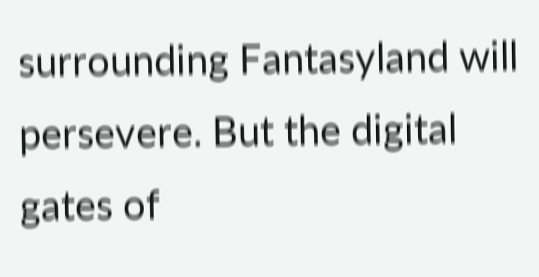surrounding Fantasyland will persevere. But the digital gates of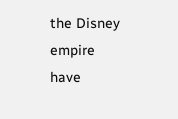the Disney empire have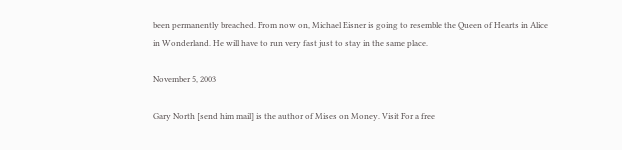been permanently breached. From now on, Michael Eisner is going to resemble the Queen of Hearts in Alice in Wonderland. He will have to run very fast just to stay in the same place.

November 5, 2003

Gary North [send him mail] is the author of Mises on Money. Visit For a free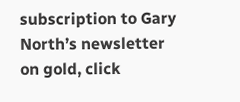subscription to Gary North’s newsletter on gold, click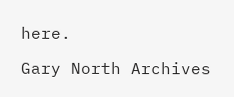here.

Gary North Archives